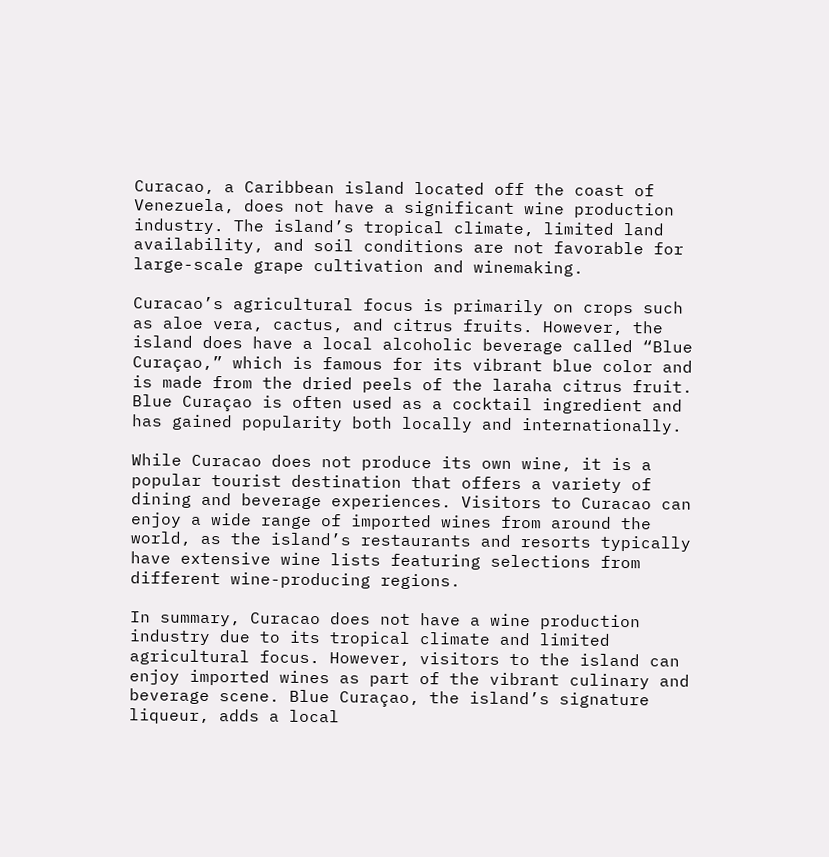Curacao, a Caribbean island located off the coast of Venezuela, does not have a significant wine production industry. The island’s tropical climate, limited land availability, and soil conditions are not favorable for large-scale grape cultivation and winemaking.

Curacao’s agricultural focus is primarily on crops such as aloe vera, cactus, and citrus fruits. However, the island does have a local alcoholic beverage called “Blue Curaçao,” which is famous for its vibrant blue color and is made from the dried peels of the laraha citrus fruit. Blue Curaçao is often used as a cocktail ingredient and has gained popularity both locally and internationally.

While Curacao does not produce its own wine, it is a popular tourist destination that offers a variety of dining and beverage experiences. Visitors to Curacao can enjoy a wide range of imported wines from around the world, as the island’s restaurants and resorts typically have extensive wine lists featuring selections from different wine-producing regions.

In summary, Curacao does not have a wine production industry due to its tropical climate and limited agricultural focus. However, visitors to the island can enjoy imported wines as part of the vibrant culinary and beverage scene. Blue Curaçao, the island’s signature liqueur, adds a local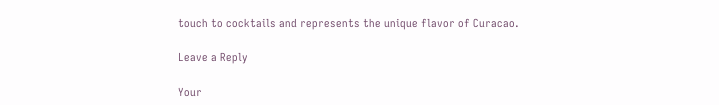touch to cocktails and represents the unique flavor of Curacao.

Leave a Reply

Your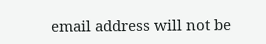email address will not be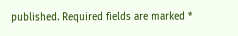published. Required fields are marked *